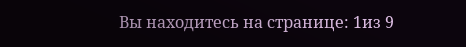Вы находитесь на странице: 1из 9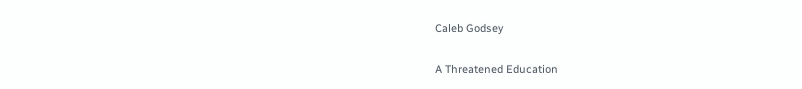Caleb Godsey

A Threatened Education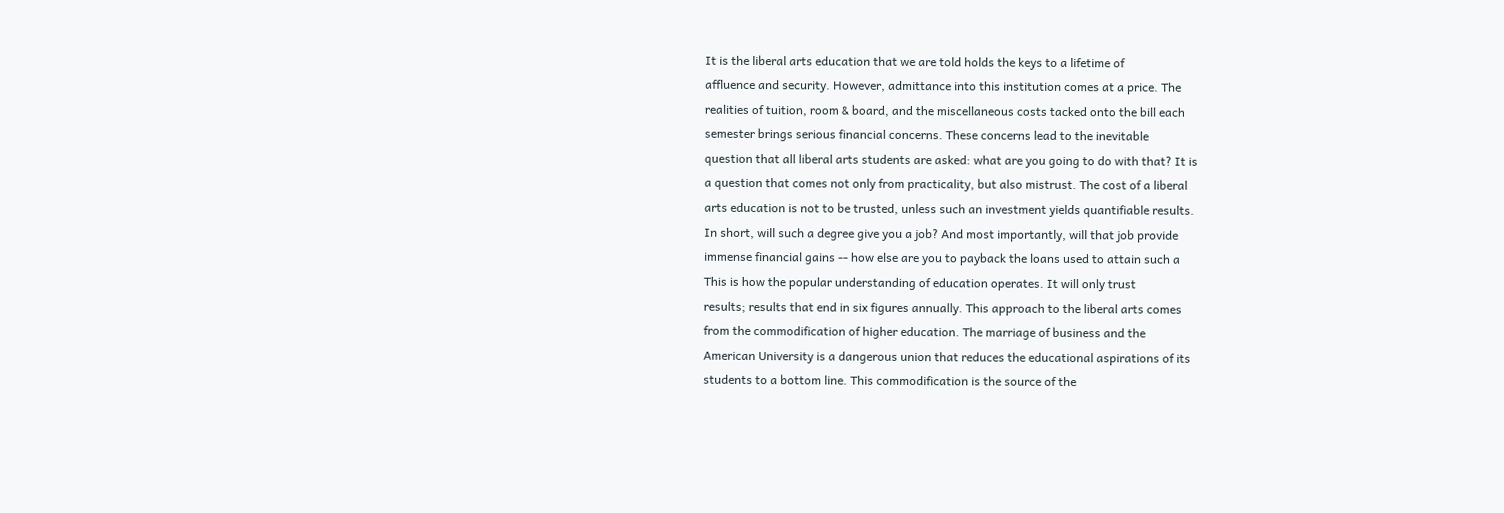It is the liberal arts education that we are told holds the keys to a lifetime of
affluence and security. However, admittance into this institution comes at a price. The
realities of tuition, room & board, and the miscellaneous costs tacked onto the bill each
semester brings serious financial concerns. These concerns lead to the inevitable
question that all liberal arts students are asked: what are you going to do with that? It is
a question that comes not only from practicality, but also mistrust. The cost of a liberal
arts education is not to be trusted, unless such an investment yields quantifiable results.
In short, will such a degree give you a job? And most importantly, will that job provide
immense financial gains -- how else are you to payback the loans used to attain such a
This is how the popular understanding of education operates. It will only trust
results; results that end in six figures annually. This approach to the liberal arts comes
from the commodification of higher education. The marriage of business and the
American University is a dangerous union that reduces the educational aspirations of its
students to a bottom line. This commodification is the source of the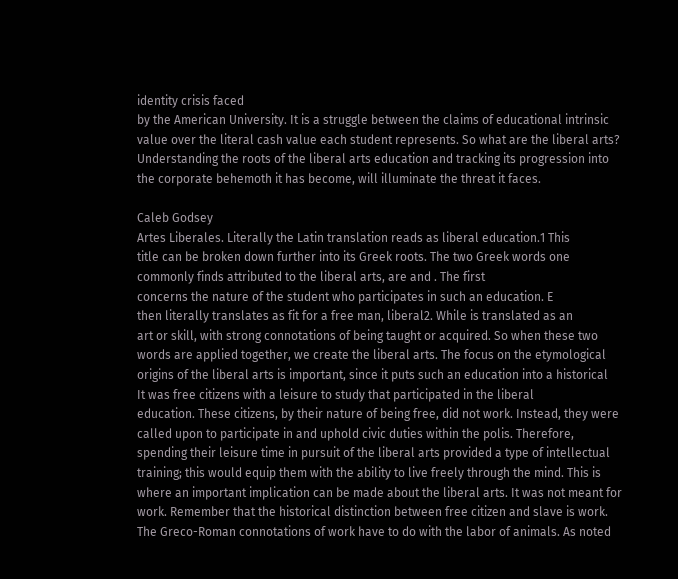identity crisis faced
by the American University. It is a struggle between the claims of educational intrinsic
value over the literal cash value each student represents. So what are the liberal arts?
Understanding the roots of the liberal arts education and tracking its progression into
the corporate behemoth it has become, will illuminate the threat it faces.

Caleb Godsey
Artes Liberales. Literally the Latin translation reads as liberal education.1 This
title can be broken down further into its Greek roots. The two Greek words one
commonly finds attributed to the liberal arts, are and . The first
concerns the nature of the student who participates in such an education. E
then literally translates as fit for a free man, liberal2. While is translated as an
art or skill, with strong connotations of being taught or acquired. So when these two
words are applied together, we create the liberal arts. The focus on the etymological
origins of the liberal arts is important, since it puts such an education into a historical
It was free citizens with a leisure to study that participated in the liberal
education. These citizens, by their nature of being free, did not work. Instead, they were
called upon to participate in and uphold civic duties within the polis. Therefore,
spending their leisure time in pursuit of the liberal arts provided a type of intellectual
training; this would equip them with the ability to live freely through the mind. This is
where an important implication can be made about the liberal arts. It was not meant for
work. Remember that the historical distinction between free citizen and slave is work.
The Greco-Roman connotations of work have to do with the labor of animals. As noted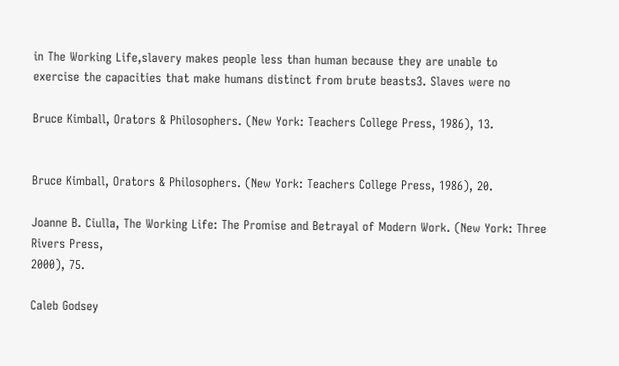in The Working Life,slavery makes people less than human because they are unable to
exercise the capacities that make humans distinct from brute beasts3. Slaves were no

Bruce Kimball, Orators & Philosophers. (New York: Teachers College Press, 1986), 13.


Bruce Kimball, Orators & Philosophers. (New York: Teachers College Press, 1986), 20.

Joanne B. Ciulla, The Working Life: The Promise and Betrayal of Modern Work. (New York: Three Rivers Press,
2000), 75.

Caleb Godsey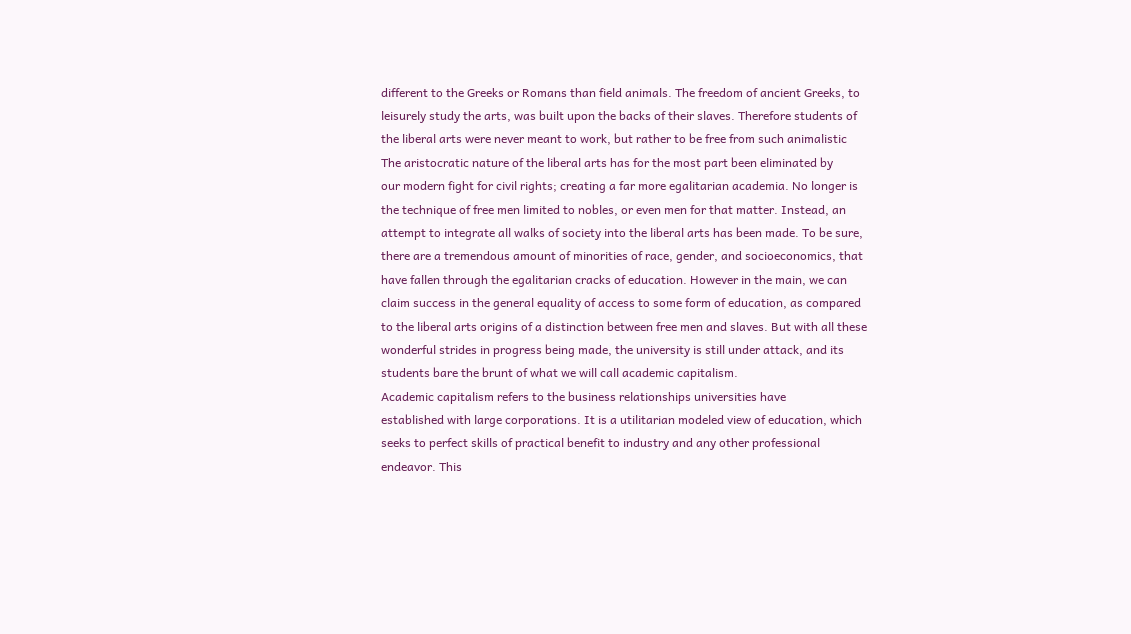different to the Greeks or Romans than field animals. The freedom of ancient Greeks, to
leisurely study the arts, was built upon the backs of their slaves. Therefore students of
the liberal arts were never meant to work, but rather to be free from such animalistic
The aristocratic nature of the liberal arts has for the most part been eliminated by
our modern fight for civil rights; creating a far more egalitarian academia. No longer is
the technique of free men limited to nobles, or even men for that matter. Instead, an
attempt to integrate all walks of society into the liberal arts has been made. To be sure,
there are a tremendous amount of minorities of race, gender, and socioeconomics, that
have fallen through the egalitarian cracks of education. However in the main, we can
claim success in the general equality of access to some form of education, as compared
to the liberal arts origins of a distinction between free men and slaves. But with all these
wonderful strides in progress being made, the university is still under attack, and its
students bare the brunt of what we will call academic capitalism.
Academic capitalism refers to the business relationships universities have
established with large corporations. It is a utilitarian modeled view of education, which
seeks to perfect skills of practical benefit to industry and any other professional
endeavor. This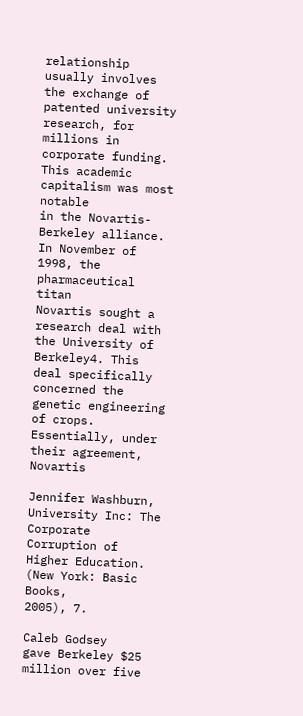relationship usually involves the exchange of patented university
research, for millions in corporate funding. This academic capitalism was most notable
in the Novartis-Berkeley alliance. In November of 1998, the pharmaceutical titan
Novartis sought a research deal with the University of Berkeley4. This deal specifically
concerned the genetic engineering of crops. Essentially, under their agreement, Novartis

Jennifer Washburn, University Inc: The Corporate Corruption of Higher Education. (New York: Basic Books,
2005), 7.

Caleb Godsey
gave Berkeley $25 million over five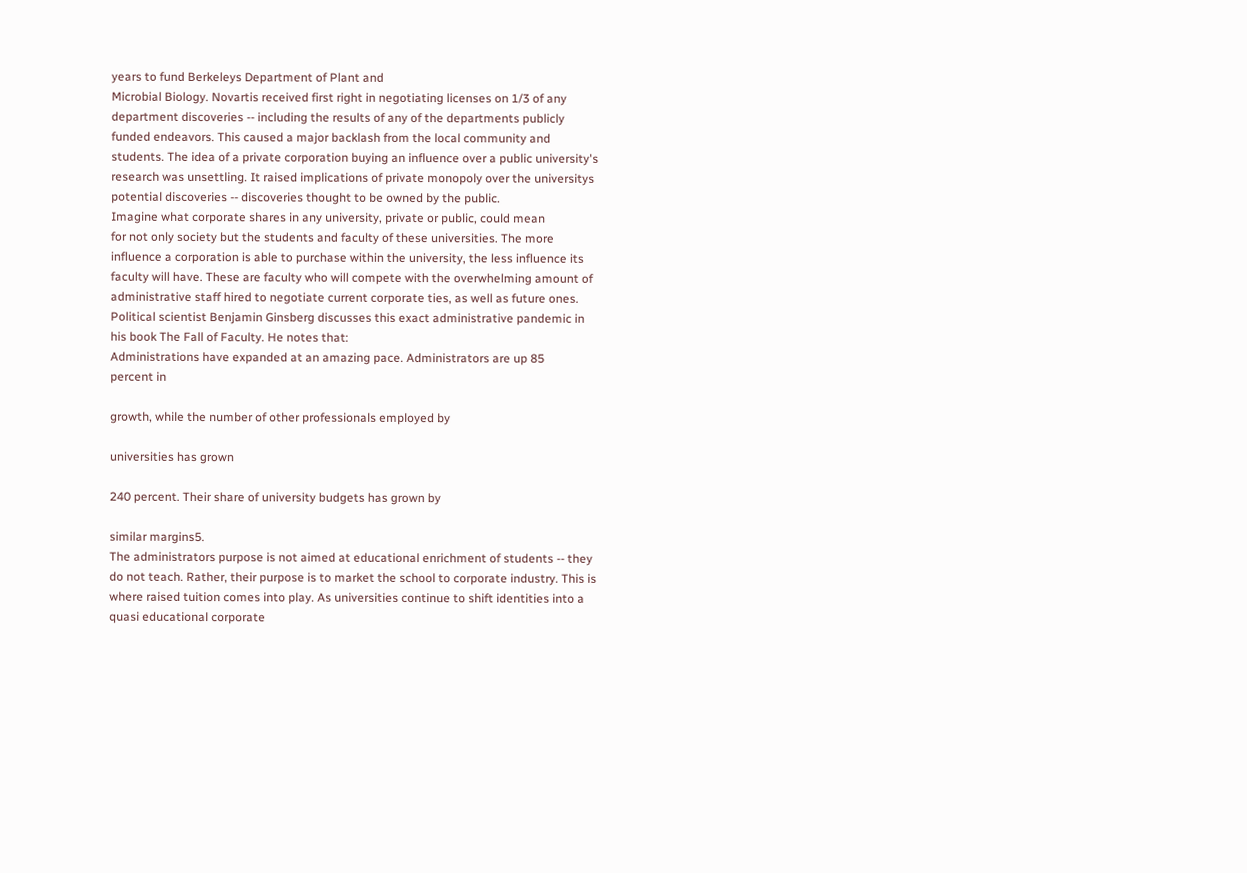years to fund Berkeleys Department of Plant and
Microbial Biology. Novartis received first right in negotiating licenses on 1/3 of any
department discoveries -- including the results of any of the departments publicly
funded endeavors. This caused a major backlash from the local community and
students. The idea of a private corporation buying an influence over a public university's
research was unsettling. It raised implications of private monopoly over the universitys
potential discoveries -- discoveries thought to be owned by the public.
Imagine what corporate shares in any university, private or public, could mean
for not only society but the students and faculty of these universities. The more
influence a corporation is able to purchase within the university, the less influence its
faculty will have. These are faculty who will compete with the overwhelming amount of
administrative staff hired to negotiate current corporate ties, as well as future ones.
Political scientist Benjamin Ginsberg discusses this exact administrative pandemic in
his book The Fall of Faculty. He notes that:
Administrations have expanded at an amazing pace. Administrators are up 85
percent in

growth, while the number of other professionals employed by

universities has grown

240 percent. Their share of university budgets has grown by

similar margins5.
The administrators purpose is not aimed at educational enrichment of students -- they
do not teach. Rather, their purpose is to market the school to corporate industry. This is
where raised tuition comes into play. As universities continue to shift identities into a
quasi educational corporate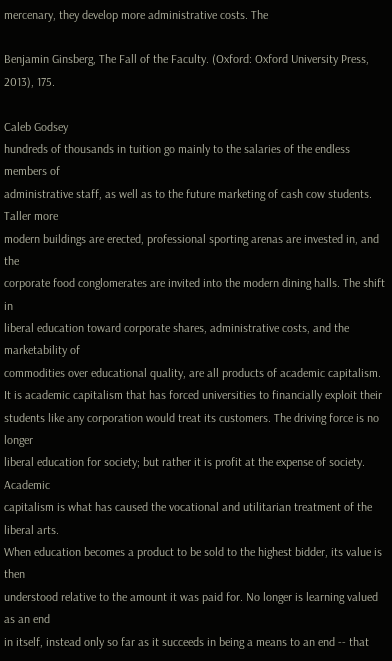mercenary, they develop more administrative costs. The

Benjamin Ginsberg, The Fall of the Faculty. (Oxford: Oxford University Press, 2013), 175.

Caleb Godsey
hundreds of thousands in tuition go mainly to the salaries of the endless members of
administrative staff, as well as to the future marketing of cash cow students. Taller more
modern buildings are erected, professional sporting arenas are invested in, and the
corporate food conglomerates are invited into the modern dining halls. The shift in
liberal education toward corporate shares, administrative costs, and the marketability of
commodities over educational quality, are all products of academic capitalism.
It is academic capitalism that has forced universities to financially exploit their
students like any corporation would treat its customers. The driving force is no longer
liberal education for society; but rather it is profit at the expense of society. Academic
capitalism is what has caused the vocational and utilitarian treatment of the liberal arts.
When education becomes a product to be sold to the highest bidder, its value is then
understood relative to the amount it was paid for. No longer is learning valued as an end
in itself, instead only so far as it succeeds in being a means to an end -- that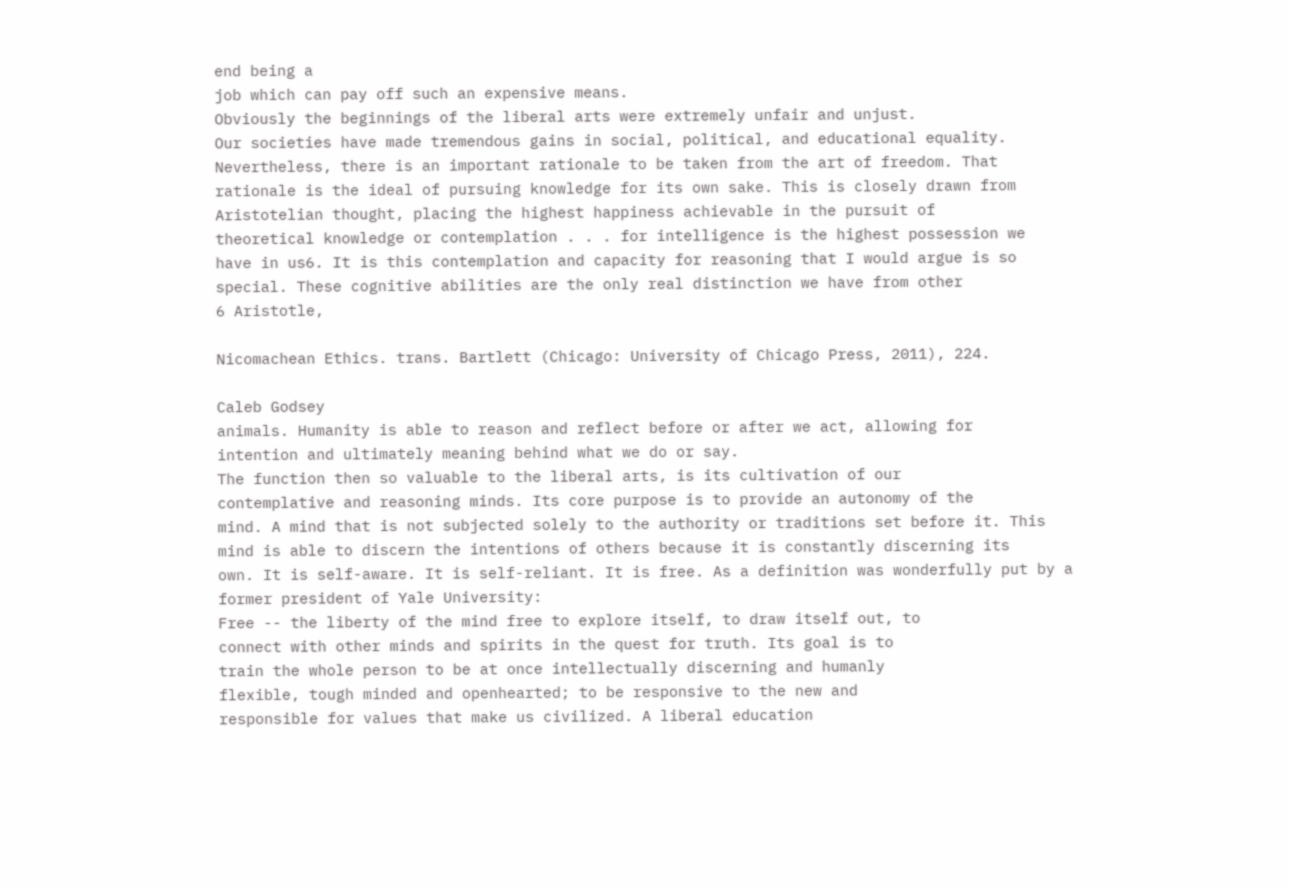end being a
job which can pay off such an expensive means.
Obviously the beginnings of the liberal arts were extremely unfair and unjust.
Our societies have made tremendous gains in social, political, and educational equality.
Nevertheless, there is an important rationale to be taken from the art of freedom. That
rationale is the ideal of pursuing knowledge for its own sake. This is closely drawn from
Aristotelian thought, placing the highest happiness achievable in the pursuit of
theoretical knowledge or contemplation . . . for intelligence is the highest possession we
have in us6. It is this contemplation and capacity for reasoning that I would argue is so
special. These cognitive abilities are the only real distinction we have from other
6 Aristotle,

Nicomachean Ethics. trans. Bartlett (Chicago: University of Chicago Press, 2011), 224.

Caleb Godsey
animals. Humanity is able to reason and reflect before or after we act, allowing for
intention and ultimately meaning behind what we do or say.
The function then so valuable to the liberal arts, is its cultivation of our
contemplative and reasoning minds. Its core purpose is to provide an autonomy of the
mind. A mind that is not subjected solely to the authority or traditions set before it. This
mind is able to discern the intentions of others because it is constantly discerning its
own. It is self-aware. It is self-reliant. It is free. As a definition was wonderfully put by a
former president of Yale University:
Free -- the liberty of the mind free to explore itself, to draw itself out, to
connect with other minds and spirits in the quest for truth. Its goal is to
train the whole person to be at once intellectually discerning and humanly
flexible, tough minded and openhearted; to be responsive to the new and
responsible for values that make us civilized. A liberal education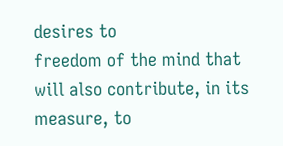desires to
freedom of the mind that will also contribute, in its measure, to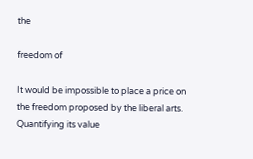the

freedom of

It would be impossible to place a price on the freedom proposed by the liberal arts.
Quantifying its value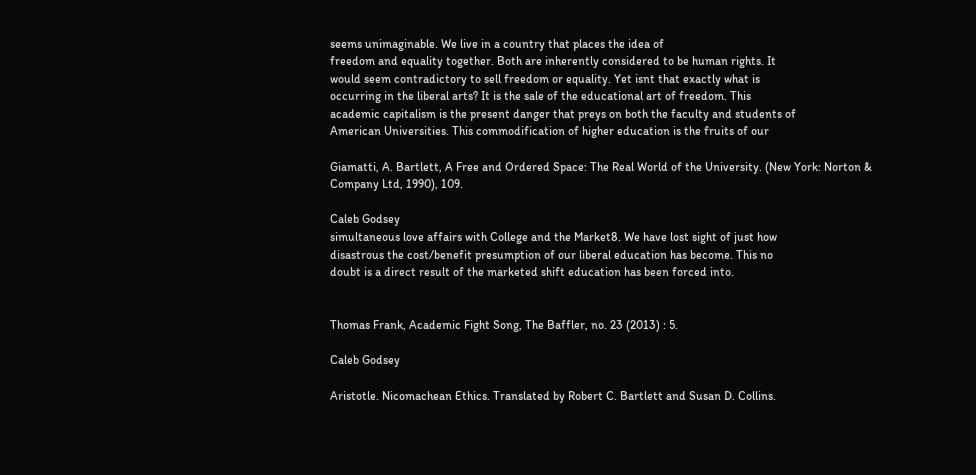seems unimaginable. We live in a country that places the idea of
freedom and equality together. Both are inherently considered to be human rights. It
would seem contradictory to sell freedom or equality. Yet isnt that exactly what is
occurring in the liberal arts? It is the sale of the educational art of freedom. This
academic capitalism is the present danger that preys on both the faculty and students of
American Universities. This commodification of higher education is the fruits of our

Giamatti, A. Bartlett, A Free and Ordered Space: The Real World of the University. (New York: Norton &
Company Ltd, 1990), 109.

Caleb Godsey
simultaneous love affairs with College and the Market8. We have lost sight of just how
disastrous the cost/benefit presumption of our liberal education has become. This no
doubt is a direct result of the marketed shift education has been forced into.


Thomas Frank, Academic Fight Song, The Baffler, no. 23 (2013) : 5.

Caleb Godsey

Aristotle. Nicomachean Ethics. Translated by Robert C. Bartlett and Susan D. Collins.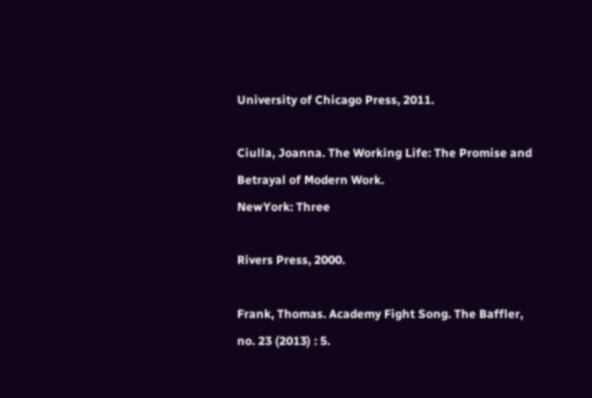University of Chicago Press, 2011.

Ciulla, Joanna. The Working Life: The Promise and Betrayal of Modern Work.
NewYork: Three

Rivers Press, 2000.

Frank, Thomas. Academy Fight Song. The Baffler, no. 23 (2013) : 5.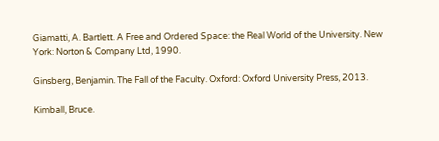Giamatti, A. Bartlett. A Free and Ordered Space: the Real World of the University. New
York: Norton & Company Ltd, 1990.

Ginsberg, Benjamin. The Fall of the Faculty. Oxford: Oxford University Press, 2013.

Kimball, Bruce.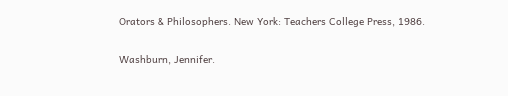Orators & Philosophers. New York: Teachers College Press, 1986.

Washburn, Jennifer.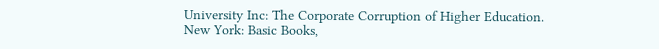University Inc: The Corporate Corruption of Higher Education.
New York: Basic Books,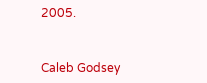2005.


Caleb Godsey